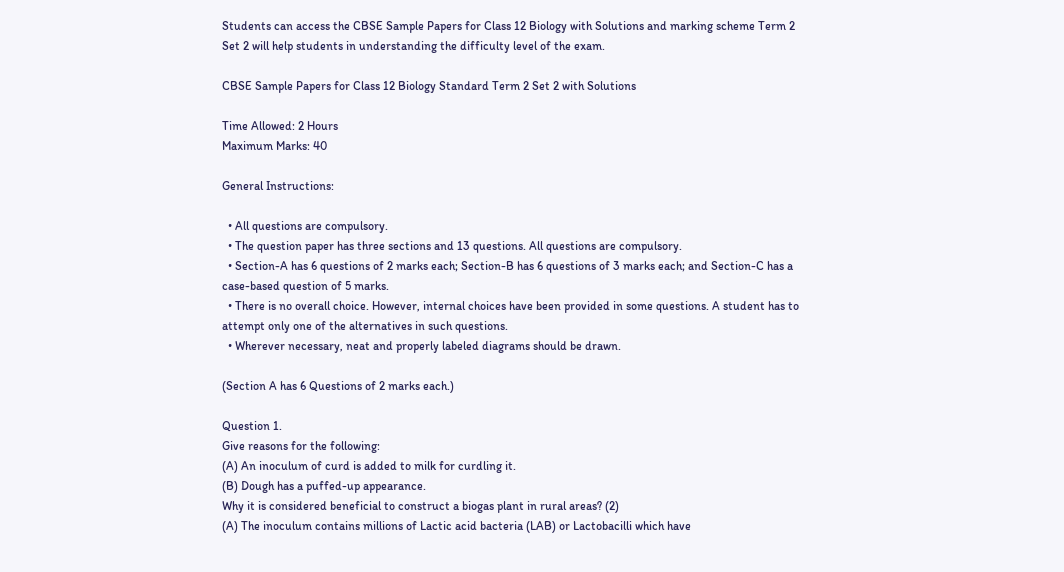Students can access the CBSE Sample Papers for Class 12 Biology with Solutions and marking scheme Term 2 Set 2 will help students in understanding the difficulty level of the exam.

CBSE Sample Papers for Class 12 Biology Standard Term 2 Set 2 with Solutions

Time Allowed: 2 Hours
Maximum Marks: 40

General Instructions:

  • All questions are compulsory.
  • The question paper has three sections and 13 questions. All questions are compulsory.
  • Section-A has 6 questions of 2 marks each; Section-B has 6 questions of 3 marks each; and Section-C has a case-based question of 5 marks.
  • There is no overall choice. However, internal choices have been provided in some questions. A student has to attempt only one of the alternatives in such questions.
  • Wherever necessary, neat and properly labeled diagrams should be drawn.

(Section A has 6 Questions of 2 marks each.)

Question 1.
Give reasons for the following:
(A) An inoculum of curd is added to milk for curdling it.
(B) Dough has a puffed-up appearance.
Why it is considered beneficial to construct a biogas plant in rural areas? (2)
(A) The inoculum contains millions of Lactic acid bacteria (LAB) or Lactobacilli which have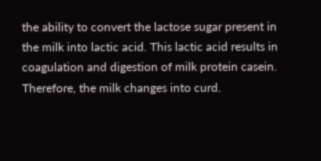the ability to convert the lactose sugar present in the milk into lactic acid. This lactic acid results in coagulation and digestion of milk protein casein. Therefore, the milk changes into curd.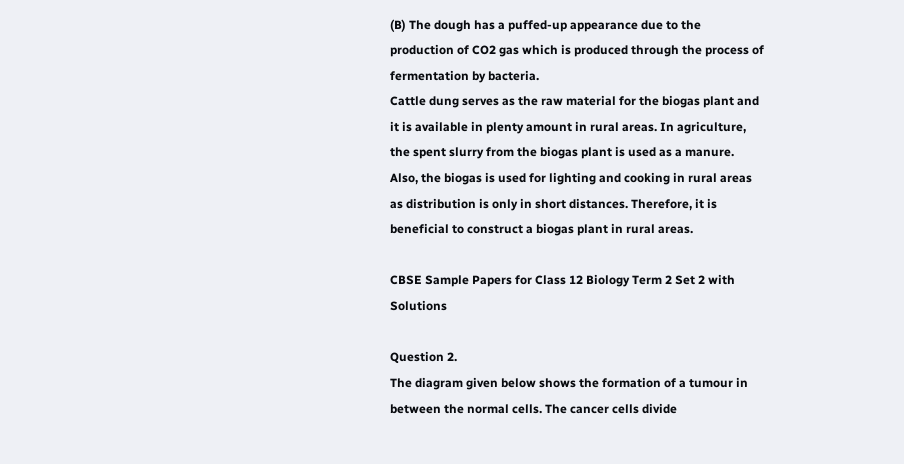(B) The dough has a puffed-up appearance due to the production of CO2 gas which is produced through the process of fermentation by bacteria.
Cattle dung serves as the raw material for the biogas plant and it is available in plenty amount in rural areas. In agriculture, the spent slurry from the biogas plant is used as a manure. Also, the biogas is used for lighting and cooking in rural areas as distribution is only in short distances. Therefore, it is beneficial to construct a biogas plant in rural areas.

CBSE Sample Papers for Class 12 Biology Term 2 Set 2 with Solutions

Question 2.
The diagram given below shows the formation of a tumour in between the normal cells. The cancer cells divide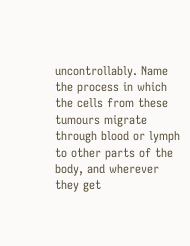uncontrollably. Name the process in which the cells from these tumours migrate through blood or lymph to other parts of the body, and wherever they get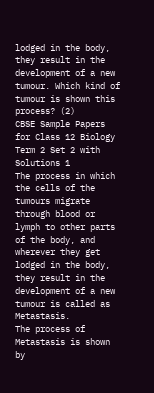lodged in the body, they result in the development of a new tumour. Which kind of tumour is shown this process? (2)
CBSE Sample Papers for Class 12 Biology Term 2 Set 2 with Solutions 1
The process in which the cells of the tumours migrate through blood or lymph to other parts of the body, and wherever they get lodged in the body, they result in the development of a new tumour is called as Metastasis.
The process of Metastasis is shown by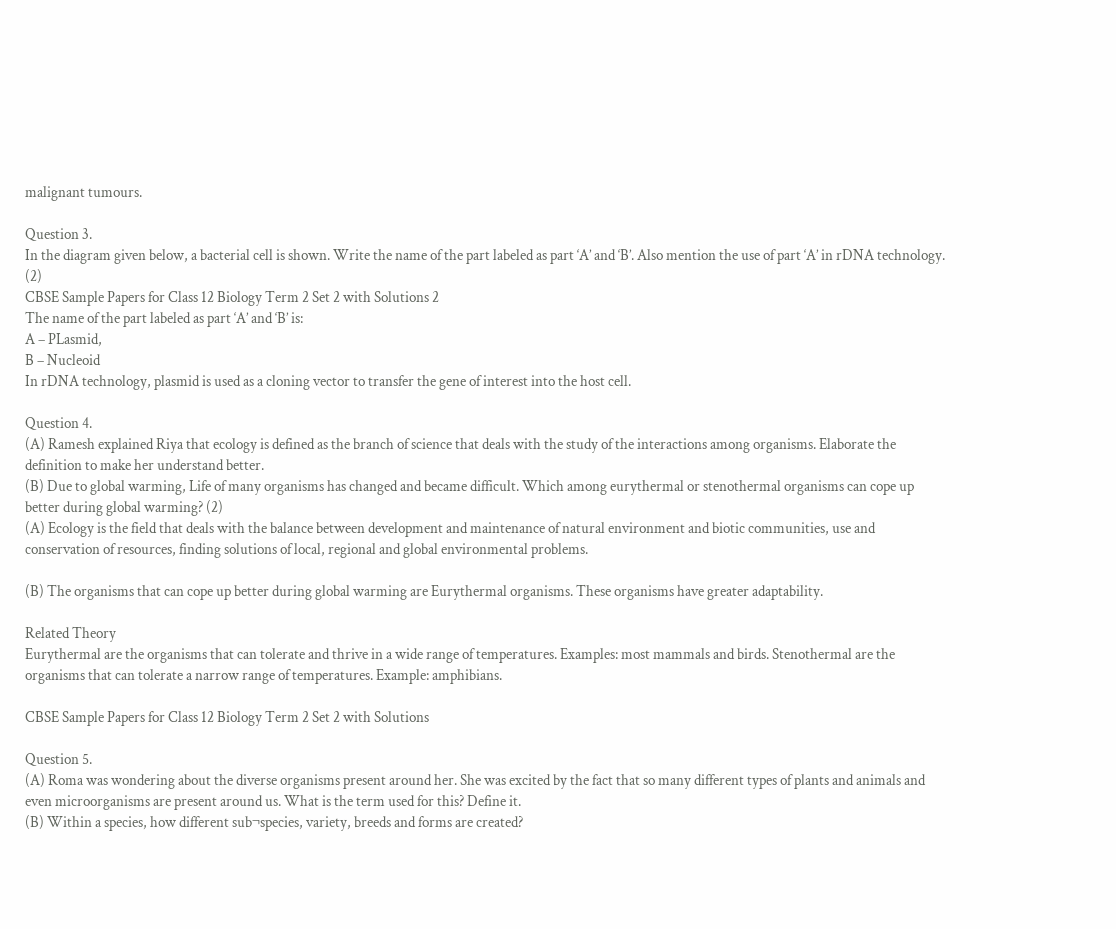malignant tumours.

Question 3.
In the diagram given below, a bacterial cell is shown. Write the name of the part labeled as part ‘A’ and ‘B’. Also mention the use of part ‘A’ in rDNA technology. (2)
CBSE Sample Papers for Class 12 Biology Term 2 Set 2 with Solutions 2
The name of the part labeled as part ‘A’ and ‘B’ is:
A – PLasmid,
B – Nucleoid
In rDNA technology, plasmid is used as a cloning vector to transfer the gene of interest into the host cell.

Question 4.
(A) Ramesh explained Riya that ecology is defined as the branch of science that deals with the study of the interactions among organisms. Elaborate the definition to make her understand better.
(B) Due to global warming, Life of many organisms has changed and became difficult. Which among eurythermal or stenothermal organisms can cope up better during global warming? (2)
(A) Ecology is the field that deals with the balance between development and maintenance of natural environment and biotic communities, use and conservation of resources, finding solutions of local, regional and global environmental problems.

(B) The organisms that can cope up better during global warming are Eurythermal organisms. These organisms have greater adaptability.

Related Theory
Eurythermal are the organisms that can tolerate and thrive in a wide range of temperatures. Examples: most mammals and birds. Stenothermal are the organisms that can tolerate a narrow range of temperatures. Example: amphibians.

CBSE Sample Papers for Class 12 Biology Term 2 Set 2 with Solutions

Question 5.
(A) Roma was wondering about the diverse organisms present around her. She was excited by the fact that so many different types of plants and animals and even microorganisms are present around us. What is the term used for this? Define it.
(B) Within a species, how different sub¬species, variety, breeds and forms are created?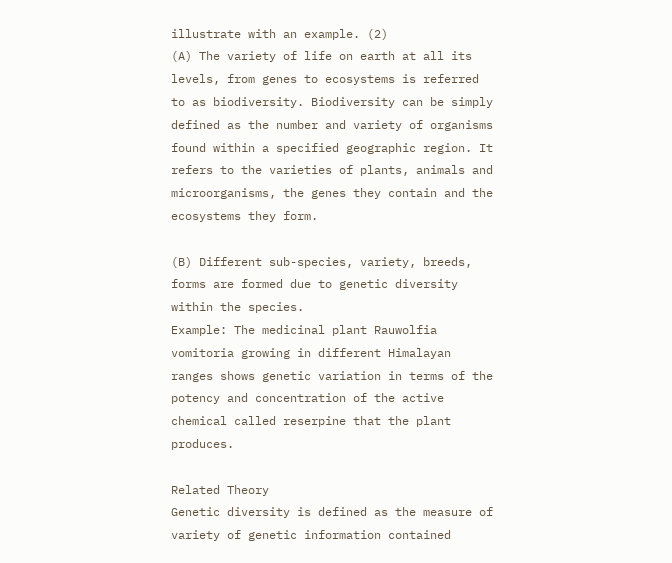illustrate with an example. (2)
(A) The variety of life on earth at all its levels, from genes to ecosystems is referred to as biodiversity. Biodiversity can be simply defined as the number and variety of organisms found within a specified geographic region. It refers to the varieties of plants, animals and microorganisms, the genes they contain and the ecosystems they form.

(B) Different sub-species, variety, breeds, forms are formed due to genetic diversity within the species.
Example: The medicinal plant Rauwolfia vomitoria growing in different Himalayan ranges shows genetic variation in terms of the potency and concentration of the active chemical called reserpine that the plant produces.

Related Theory
Genetic diversity is defined as the measure of variety of genetic information contained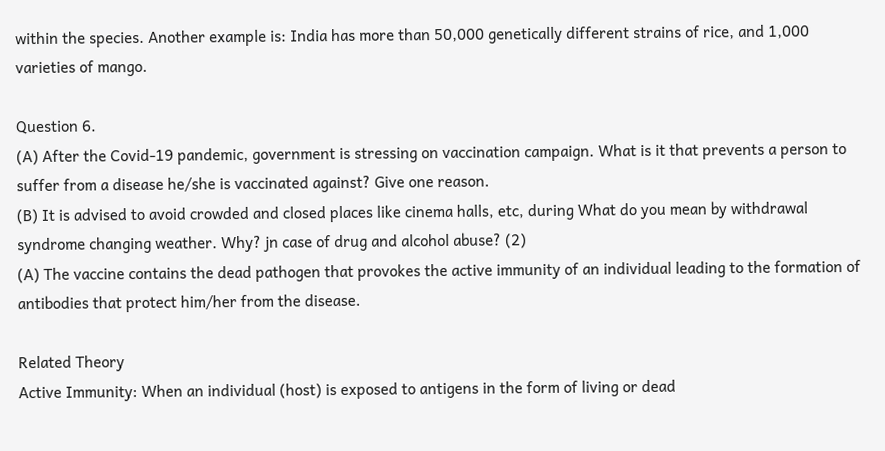within the species. Another example is: India has more than 50,000 genetically different strains of rice, and 1,000 varieties of mango.

Question 6.
(A) After the Covid-19 pandemic, government is stressing on vaccination campaign. What is it that prevents a person to suffer from a disease he/she is vaccinated against? Give one reason.
(B) It is advised to avoid crowded and closed places like cinema halls, etc, during What do you mean by withdrawal syndrome changing weather. Why? jn case of drug and alcohol abuse? (2)
(A) The vaccine contains the dead pathogen that provokes the active immunity of an individual leading to the formation of antibodies that protect him/her from the disease.

Related Theory
Active Immunity: When an individual (host) is exposed to antigens in the form of living or dead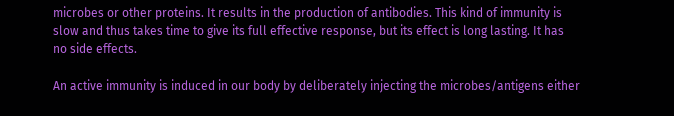microbes or other proteins. It results in the production of antibodies. This kind of immunity is slow and thus takes time to give its full effective response, but its effect is long lasting. It has no side effects.

An active immunity is induced in our body by deliberately injecting the microbes/antigens either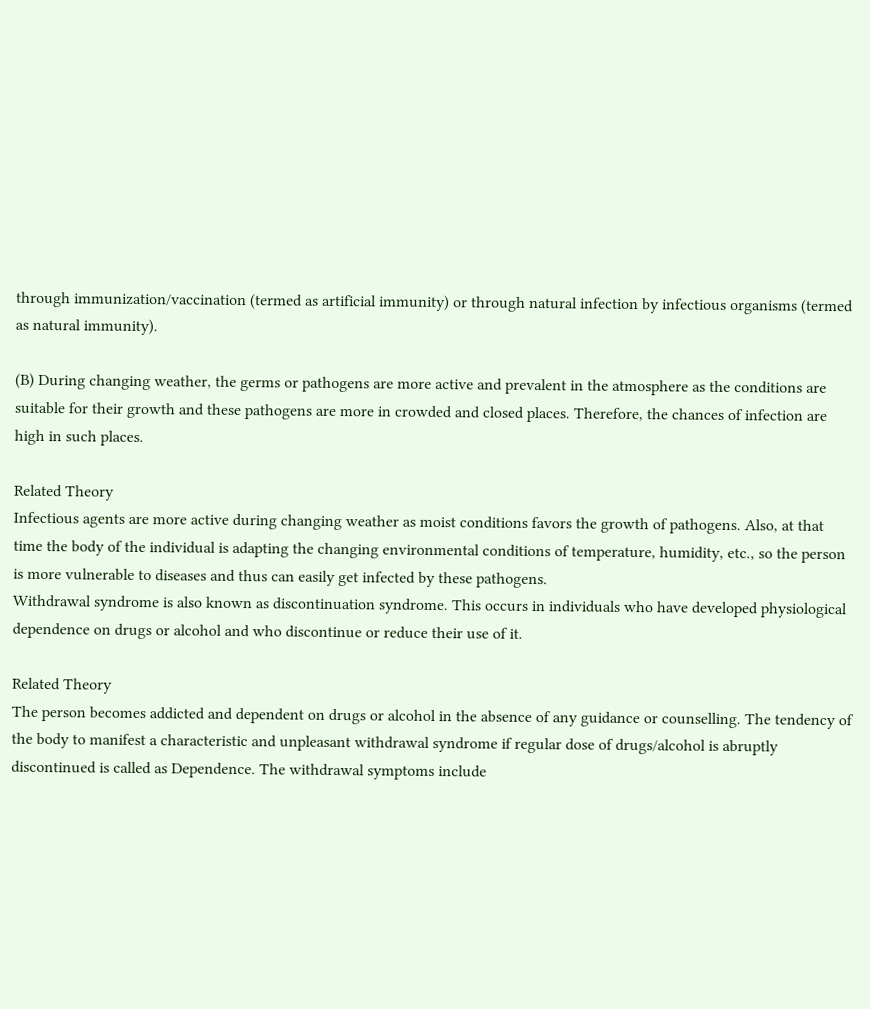through immunization/vaccination (termed as artificial immunity) or through natural infection by infectious organisms (termed as natural immunity).

(B) During changing weather, the germs or pathogens are more active and prevalent in the atmosphere as the conditions are suitable for their growth and these pathogens are more in crowded and closed places. Therefore, the chances of infection are high in such places.

Related Theory
Infectious agents are more active during changing weather as moist conditions favors the growth of pathogens. Also, at that time the body of the individual is adapting the changing environmental conditions of temperature, humidity, etc., so the person is more vulnerable to diseases and thus can easily get infected by these pathogens.
Withdrawal syndrome is also known as discontinuation syndrome. This occurs in individuals who have developed physiological dependence on drugs or alcohol and who discontinue or reduce their use of it.

Related Theory
The person becomes addicted and dependent on drugs or alcohol in the absence of any guidance or counselling. The tendency of the body to manifest a characteristic and unpleasant withdrawal syndrome if regular dose of drugs/alcohol is abruptly discontinued is called as Dependence. The withdrawal symptoms include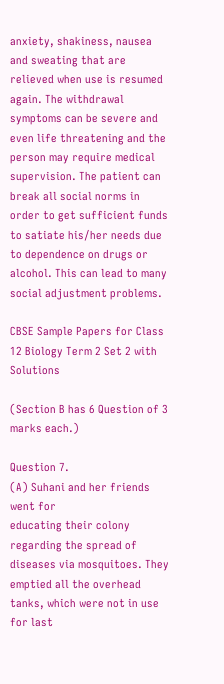anxiety, shakiness, nausea and sweating that are relieved when use is resumed again. The withdrawal symptoms can be severe and even life threatening and the person may require medical supervision. The patient can break all social norms in order to get sufficient funds to satiate his/her needs due to dependence on drugs or alcohol. This can lead to many social adjustment problems.

CBSE Sample Papers for Class 12 Biology Term 2 Set 2 with Solutions

(Section B has 6 Question of 3 marks each.)

Question 7.
(A) Suhani and her friends went for
educating their colony regarding the spread of diseases via mosquitoes. They emptied all the overhead tanks, which were not in use for last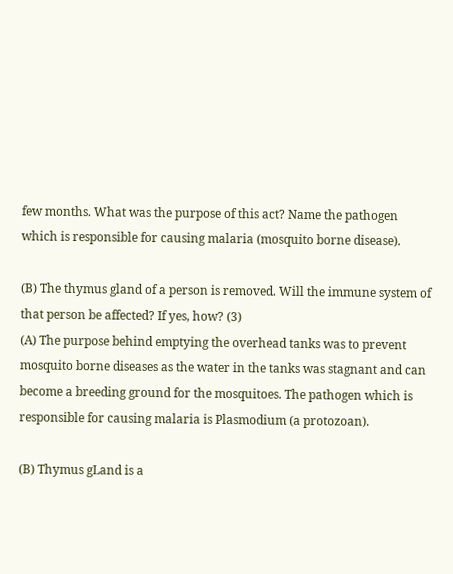few months. What was the purpose of this act? Name the pathogen which is responsible for causing malaria (mosquito borne disease).

(B) The thymus gland of a person is removed. Will the immune system of that person be affected? If yes, how? (3)
(A) The purpose behind emptying the overhead tanks was to prevent mosquito borne diseases as the water in the tanks was stagnant and can become a breeding ground for the mosquitoes. The pathogen which is responsible for causing malaria is Plasmodium (a protozoan).

(B) Thymus gLand is a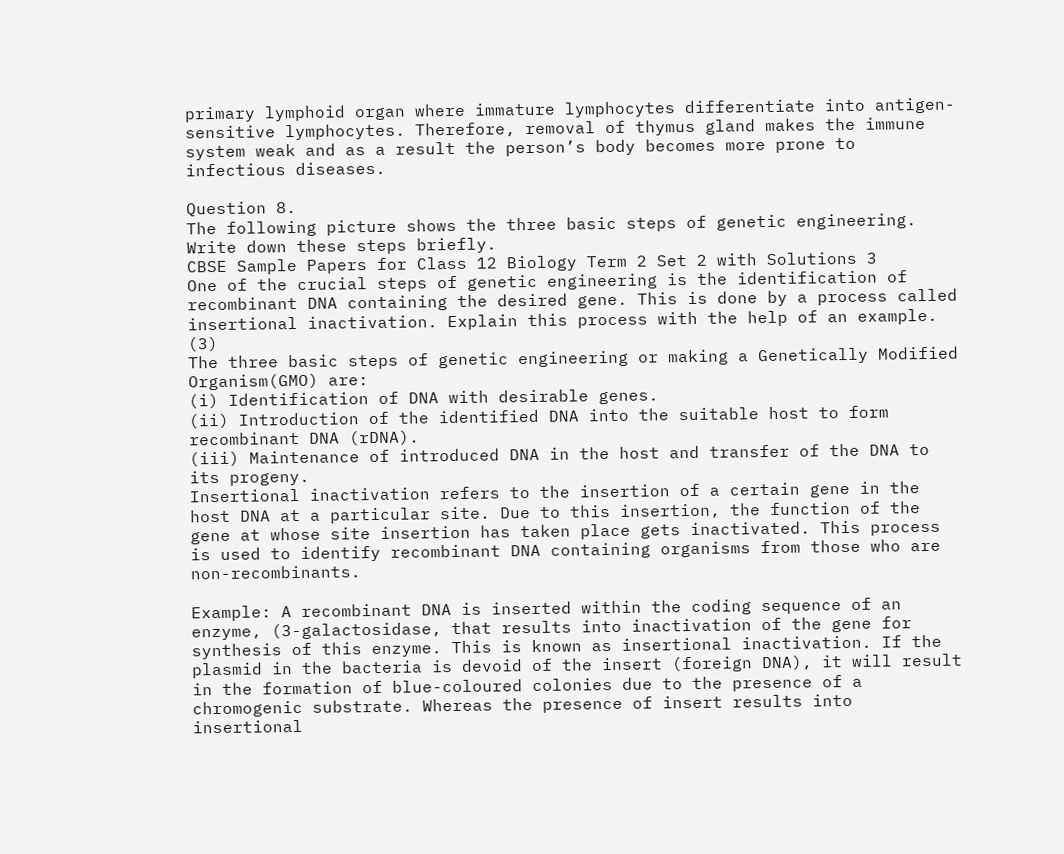primary lymphoid organ where immature lymphocytes differentiate into antigen-sensitive lymphocytes. Therefore, removal of thymus gland makes the immune system weak and as a result the person’s body becomes more prone to infectious diseases.

Question 8.
The following picture shows the three basic steps of genetic engineering. Write down these steps briefly.
CBSE Sample Papers for Class 12 Biology Term 2 Set 2 with Solutions 3
One of the crucial steps of genetic engineering is the identification of recombinant DNA containing the desired gene. This is done by a process called insertional inactivation. Explain this process with the help of an example. (3)
The three basic steps of genetic engineering or making a Genetically Modified Organism(GMO) are:
(i) Identification of DNA with desirable genes.
(ii) Introduction of the identified DNA into the suitable host to form recombinant DNA (rDNA).
(iii) Maintenance of introduced DNA in the host and transfer of the DNA to its progeny.
Insertional inactivation refers to the insertion of a certain gene in the host DNA at a particular site. Due to this insertion, the function of the gene at whose site insertion has taken place gets inactivated. This process is used to identify recombinant DNA containing organisms from those who are non-recombinants.

Example: A recombinant DNA is inserted within the coding sequence of an enzyme, (3-galactosidase, that results into inactivation of the gene for synthesis of this enzyme. This is known as insertional inactivation. If the plasmid in the bacteria is devoid of the insert (foreign DNA), it will result in the formation of blue-coloured colonies due to the presence of a chromogenic substrate. Whereas the presence of insert results into insertional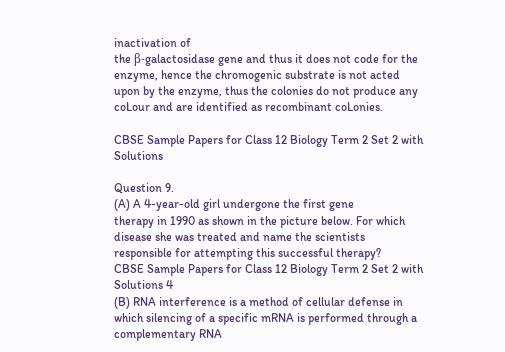inactivation of
the β-galactosidase gene and thus it does not code for the enzyme, hence the chromogenic substrate is not acted upon by the enzyme, thus the colonies do not produce any coLour and are identified as recombinant coLonies.

CBSE Sample Papers for Class 12 Biology Term 2 Set 2 with Solutions

Question 9.
(A) A 4-year-old girl undergone the first gene
therapy in 1990 as shown in the picture below. For which disease she was treated and name the scientists responsible for attempting this successful therapy?
CBSE Sample Papers for Class 12 Biology Term 2 Set 2 with Solutions 4
(B) RNA interference is a method of cellular defense in which silencing of a specific mRNA is performed through a complementary RNA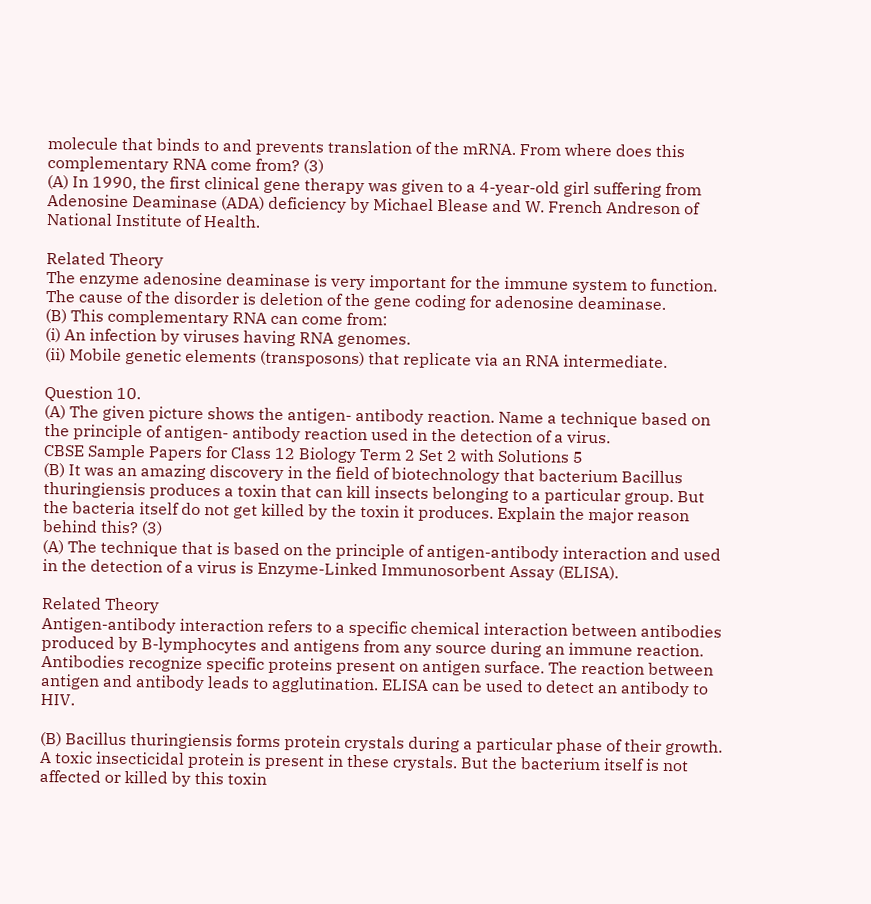molecule that binds to and prevents translation of the mRNA. From where does this complementary RNA come from? (3)
(A) In 1990, the first clinical gene therapy was given to a 4-year-old girl suffering from Adenosine Deaminase (ADA) deficiency by Michael Blease and W. French Andreson of National Institute of Health.

Related Theory
The enzyme adenosine deaminase is very important for the immune system to function. The cause of the disorder is deletion of the gene coding for adenosine deaminase.
(B) This complementary RNA can come from:
(i) An infection by viruses having RNA genomes.
(ii) Mobile genetic elements (transposons) that replicate via an RNA intermediate.

Question 10.
(A) The given picture shows the antigen- antibody reaction. Name a technique based on the principle of antigen- antibody reaction used in the detection of a virus.
CBSE Sample Papers for Class 12 Biology Term 2 Set 2 with Solutions 5
(B) It was an amazing discovery in the field of biotechnology that bacterium Bacillus thuringiensis produces a toxin that can kill insects belonging to a particular group. But the bacteria itself do not get killed by the toxin it produces. Explain the major reason behind this? (3)
(A) The technique that is based on the principle of antigen-antibody interaction and used in the detection of a virus is Enzyme-Linked Immunosorbent Assay (ELISA).

Related Theory
Antigen-antibody interaction refers to a specific chemical interaction between antibodies produced by B-lymphocytes and antigens from any source during an immune reaction. Antibodies recognize specific proteins present on antigen surface. The reaction between antigen and antibody leads to agglutination. ELISA can be used to detect an antibody to HIV.

(B) Bacillus thuringiensis forms protein crystals during a particular phase of their growth. A toxic insecticidal protein is present in these crystals. But the bacterium itself is not affected or killed by this toxin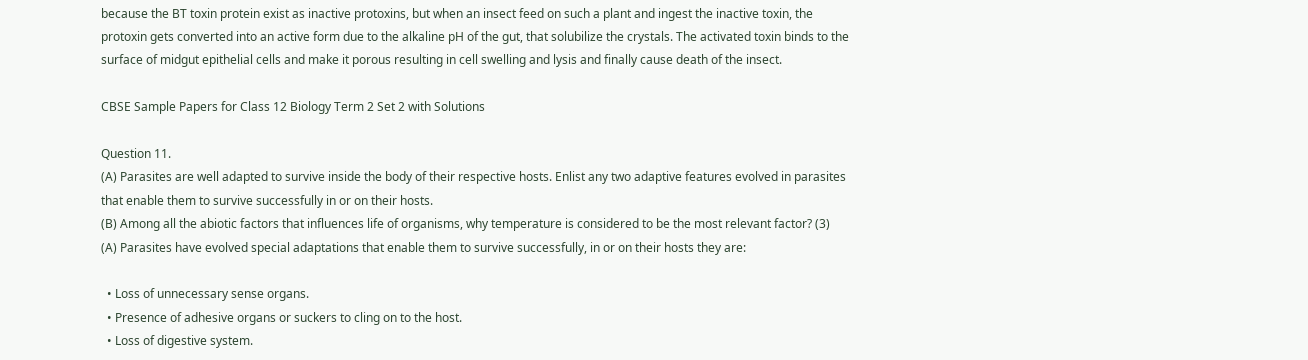because the BT toxin protein exist as inactive protoxins, but when an insect feed on such a plant and ingest the inactive toxin, the protoxin gets converted into an active form due to the alkaline pH of the gut, that solubilize the crystals. The activated toxin binds to the surface of midgut epithelial cells and make it porous resulting in cell swelling and lysis and finally cause death of the insect.

CBSE Sample Papers for Class 12 Biology Term 2 Set 2 with Solutions

Question 11.
(A) Parasites are well adapted to survive inside the body of their respective hosts. Enlist any two adaptive features evolved in parasites that enable them to survive successfully in or on their hosts.
(B) Among all the abiotic factors that influences life of organisms, why temperature is considered to be the most relevant factor? (3)
(A) Parasites have evolved special adaptations that enable them to survive successfully, in or on their hosts they are:

  • Loss of unnecessary sense organs.
  • Presence of adhesive organs or suckers to cling on to the host.
  • Loss of digestive system.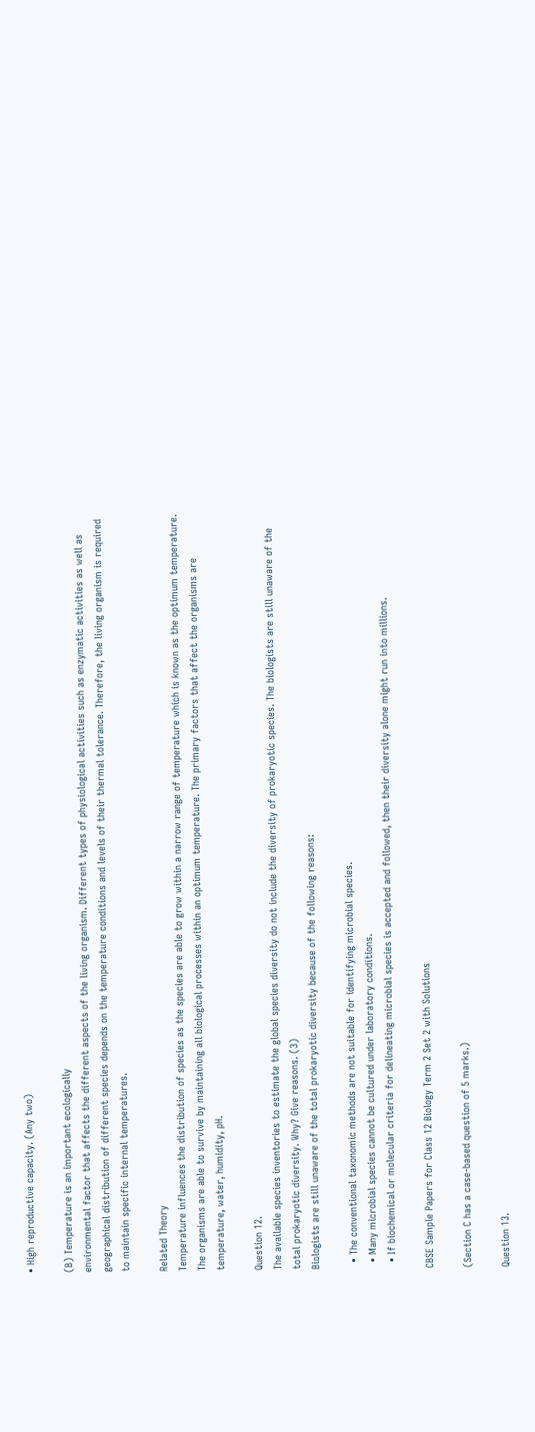• High reproductive capacity. (Any two)

(B) Temperature is an important ecologically
environmental factor that affects the different aspects of the living organism. Different types of physiological activities such as enzymatic activities as well as geographical distribution of different species depends on the temperature conditions and levels of their thermal tolerance. Therefore, the living organism is required to maintain specific internal temperatures.

Related Theory
Temperature influences the distribution of species as the species are able to grow within a narrow range of temperature which is known as the optimum temperature. The organisms are able to survive by maintaining all biological processes within an optimum temperature. The primary factors that affect the organisms are temperature, water, humidity, pH.

Question 12.
The available species inventories to estimate the global species diversity do not include the diversity of prokaryotic species. The biologists are still unaware of the total prokaryotic diversity. Why? Give reasons. (3)
Biologists are still unaware of the total prokaryotic diversity because of the following reasons:

  • The conventional taxonomic methods are not suitable for identifying microbial species.
  • Many microbial species cannot be cultured under laboratory conditions.
  • If biochemical or molecular criteria for delineating microbial species is accepted and followed, then their diversity alone might run into millions.

CBSE Sample Papers for Class 12 Biology Term 2 Set 2 with Solutions

(Section C has a case-based question of 5 marks.)

Question 13.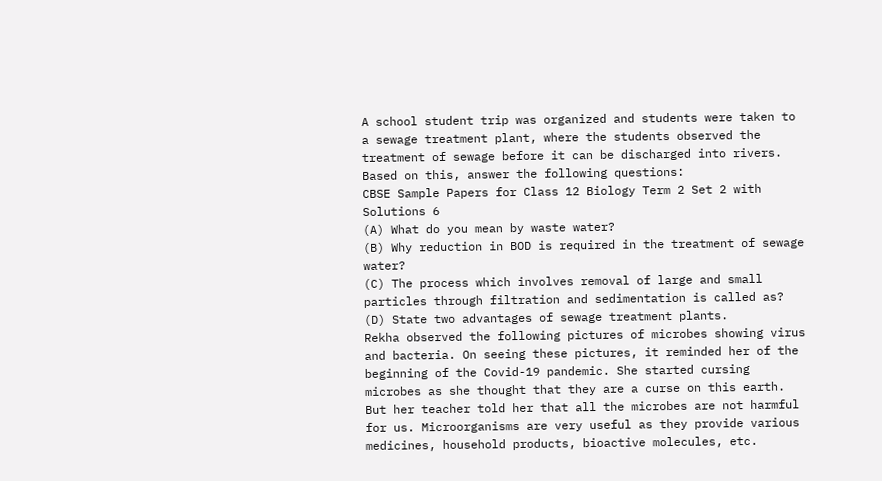A school student trip was organized and students were taken to a sewage treatment plant, where the students observed the treatment of sewage before it can be discharged into rivers.
Based on this, answer the following questions:
CBSE Sample Papers for Class 12 Biology Term 2 Set 2 with Solutions 6
(A) What do you mean by waste water?
(B) Why reduction in BOD is required in the treatment of sewage water?
(C) The process which involves removal of large and small particles through filtration and sedimentation is called as?
(D) State two advantages of sewage treatment plants.
Rekha observed the following pictures of microbes showing virus and bacteria. On seeing these pictures, it reminded her of the beginning of the Covid-19 pandemic. She started cursing microbes as she thought that they are a curse on this earth. But her teacher told her that all the microbes are not harmful for us. Microorganisms are very useful as they provide various medicines, household products, bioactive molecules, etc.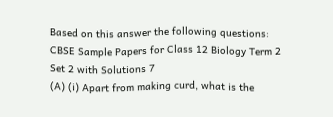Based on this answer the following questions:
CBSE Sample Papers for Class 12 Biology Term 2 Set 2 with Solutions 7
(A) (i) Apart from making curd, what is the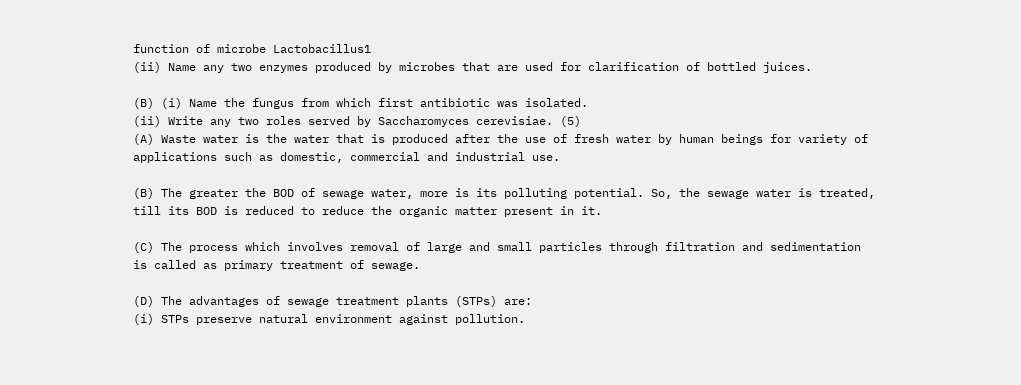function of microbe Lactobacillus1
(ii) Name any two enzymes produced by microbes that are used for clarification of bottled juices.

(B) (i) Name the fungus from which first antibiotic was isolated.
(ii) Write any two roles served by Saccharomyces cerevisiae. (5)
(A) Waste water is the water that is produced after the use of fresh water by human beings for variety of applications such as domestic, commercial and industrial use.

(B) The greater the BOD of sewage water, more is its polluting potential. So, the sewage water is treated, till its BOD is reduced to reduce the organic matter present in it.

(C) The process which involves removal of large and small particles through filtration and sedimentation is called as primary treatment of sewage.

(D) The advantages of sewage treatment plants (STPs) are:
(i) STPs preserve natural environment against pollution.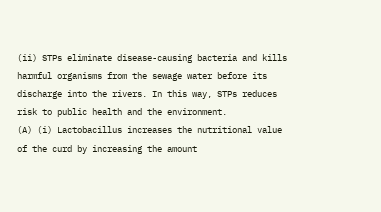(ii) STPs eliminate disease-causing bacteria and kills harmful organisms from the sewage water before its discharge into the rivers. In this way, STPs reduces risk to public health and the environment.
(A) (i) Lactobacillus increases the nutritional value of the curd by increasing the amount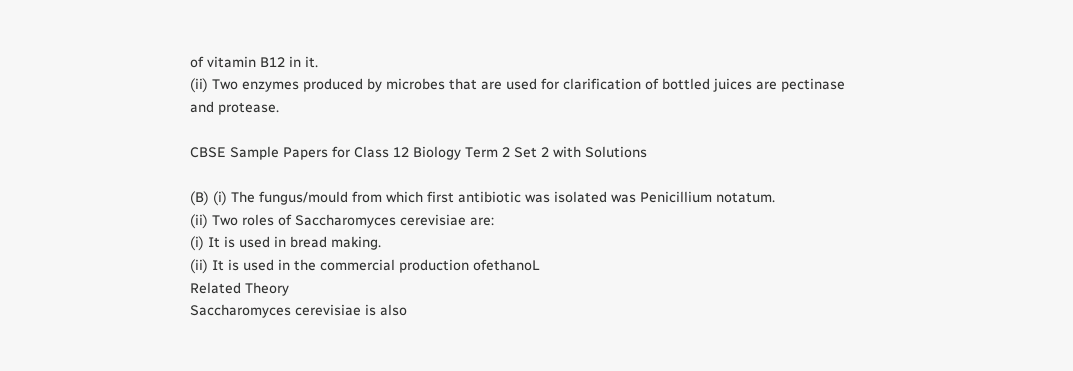of vitamin B12 in it.
(ii) Two enzymes produced by microbes that are used for clarification of bottled juices are pectinase and protease.

CBSE Sample Papers for Class 12 Biology Term 2 Set 2 with Solutions

(B) (i) The fungus/mould from which first antibiotic was isolated was Penicillium notatum.
(ii) Two roles of Saccharomyces cerevisiae are:
(i) It is used in bread making.
(ii) It is used in the commercial production ofethanoL
Related Theory
Saccharomyces cerevisiae is also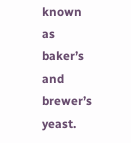known as baker’s and brewer’s yeast.